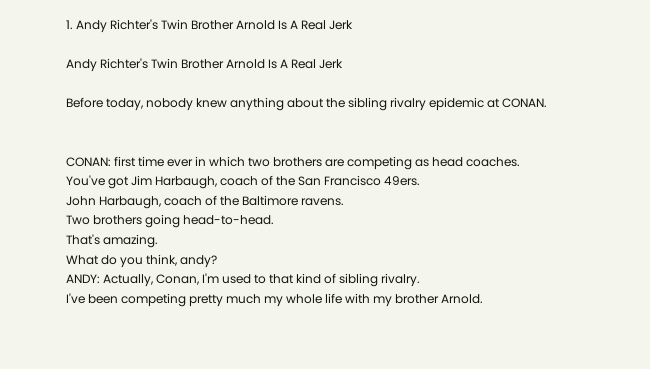1. Andy Richter's Twin Brother Arnold Is A Real Jerk

Andy Richter's Twin Brother Arnold Is A Real Jerk

Before today, nobody knew anything about the sibling rivalry epidemic at CONAN.


CONAN: first time ever in which two brothers are competing as head coaches.
You've got Jim Harbaugh, coach of the San Francisco 49ers.
John Harbaugh, coach of the Baltimore ravens.
Two brothers going head-to-head.
That's amazing.
What do you think, andy?
ANDY: Actually, Conan, I'm used to that kind of sibling rivalry.
I've been competing pretty much my whole life with my brother Arnold.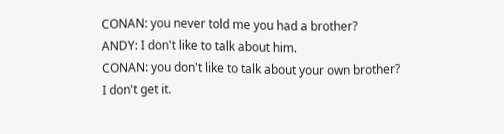CONAN: you never told me you had a brother?
ANDY: I don't like to talk about him.
CONAN: you don't like to talk about your own brother?
I don't get it.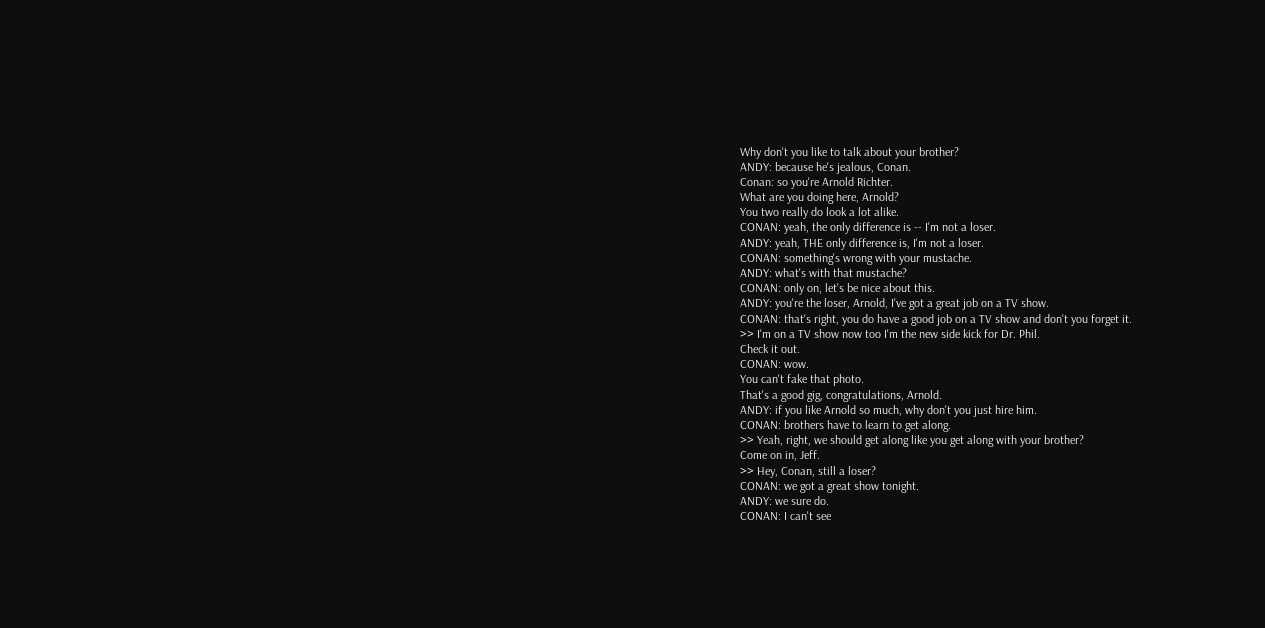Why don't you like to talk about your brother?
ANDY: because he's jealous, Conan.
Conan: so you're Arnold Richter.
What are you doing here, Arnold?
You two really do look a lot alike.
CONAN: yeah, the only difference is -- I'm not a loser.
ANDY: yeah, THE only difference is, I'm not a loser.
CONAN: something's wrong with your mustache.
ANDY: what's with that mustache?
CONAN: only on, let's be nice about this.
ANDY: you're the loser, Arnold, I've got a great job on a TV show.
CONAN: that's right, you do have a good job on a TV show and don't you forget it.
>> I'm on a TV show now too I'm the new side kick for Dr. Phil.
Check it out.
CONAN: wow.
You can't fake that photo.
That's a good gig, congratulations, Arnold.
ANDY: if you like Arnold so much, why don't you just hire him.
CONAN: brothers have to learn to get along.
>> Yeah, right, we should get along like you get along with your brother?
Come on in, Jeff.
>> Hey, Conan, still a loser?
CONAN: we got a great show tonight.
ANDY: we sure do.
CONAN: I can't see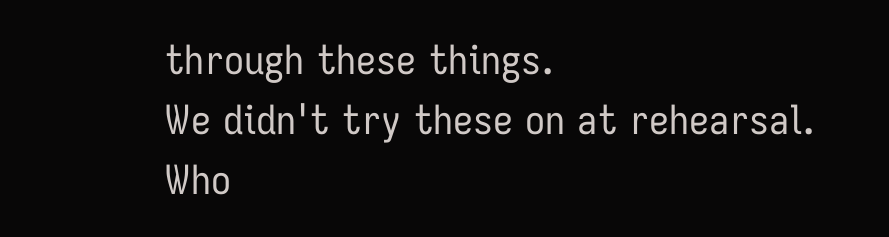through these things.
We didn't try these on at rehearsal.
Who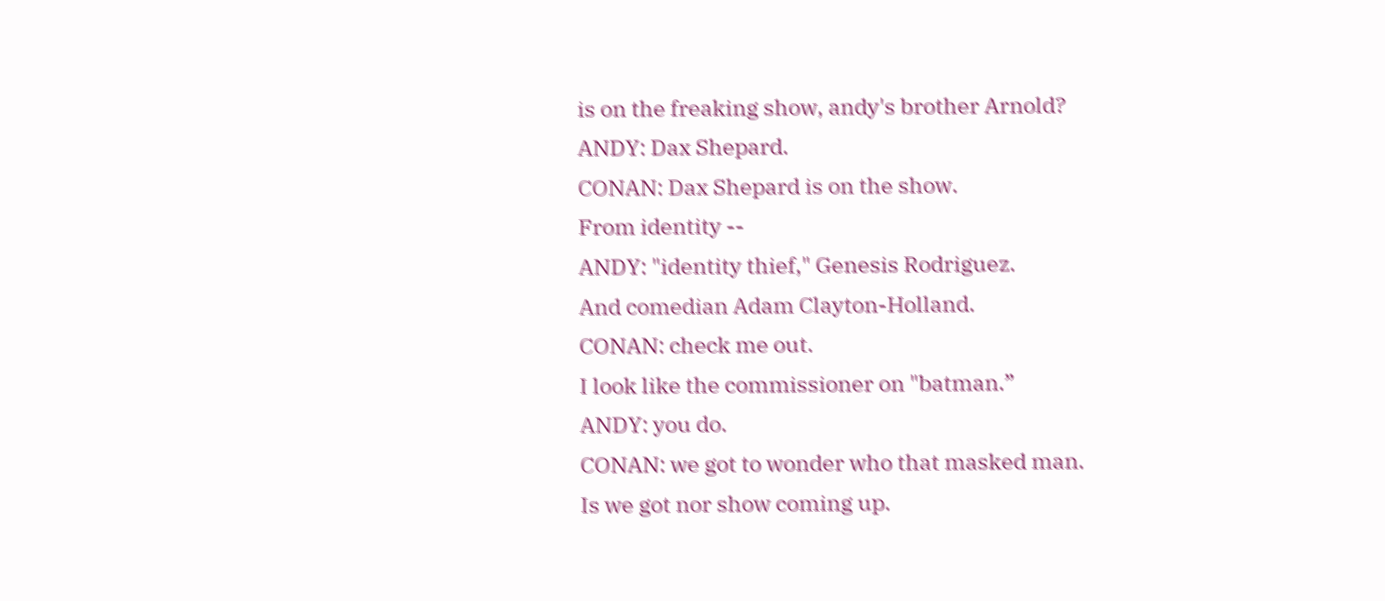is on the freaking show, andy's brother Arnold?
ANDY: Dax Shepard.
CONAN: Dax Shepard is on the show.
From identity --
ANDY: "identity thief," Genesis Rodriguez.
And comedian Adam Clayton-Holland.
CONAN: check me out.
I look like the commissioner on "batman.”
ANDY: you do.
CONAN: we got to wonder who that masked man.
Is we got nor show coming up.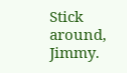Stick around, Jimmy.